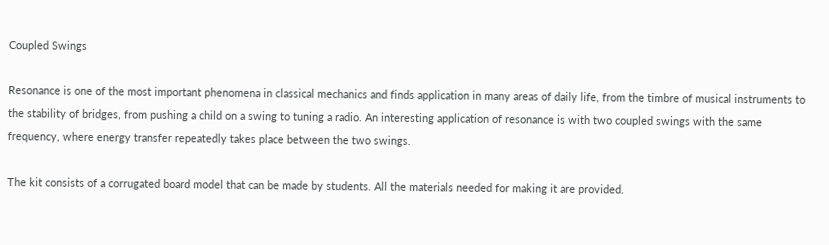Coupled Swings

Resonance is one of the most important phenomena in classical mechanics and finds application in many areas of daily life, from the timbre of musical instruments to the stability of bridges, from pushing a child on a swing to tuning a radio. An interesting application of resonance is with two coupled swings with the same frequency, where energy transfer repeatedly takes place between the two swings.

The kit consists of a corrugated board model that can be made by students. All the materials needed for making it are provided.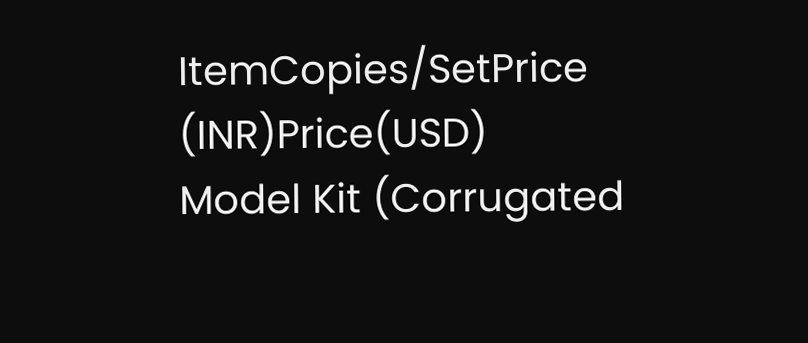ItemCopies/SetPrice (INR)Price(USD)
Model Kit (Corrugated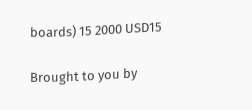boards) 15 2000 USD15

Brought to you by